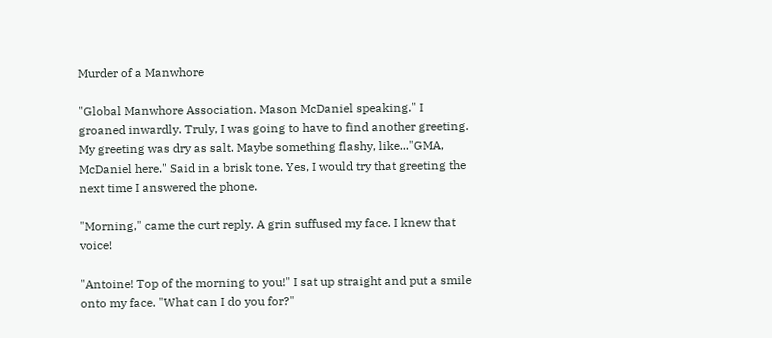Murder of a Manwhore

"Global Manwhore Association. Mason McDaniel speaking." I groaned inwardly. Truly, I was going to have to find another greeting. My greeting was dry as salt. Maybe something flashy, like..."GMA, McDaniel here." Said in a brisk tone. Yes, I would try that greeting the next time I answered the phone.

"Morning," came the curt reply. A grin suffused my face. I knew that voice!

"Antoine! Top of the morning to you!" I sat up straight and put a smile onto my face. "What can I do you for?"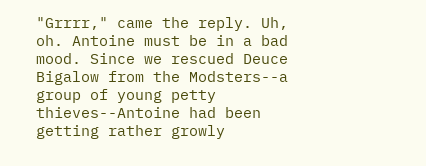"Grrrr," came the reply. Uh, oh. Antoine must be in a bad mood. Since we rescued Deuce Bigalow from the Modsters--a group of young petty thieves--Antoine had been getting rather growly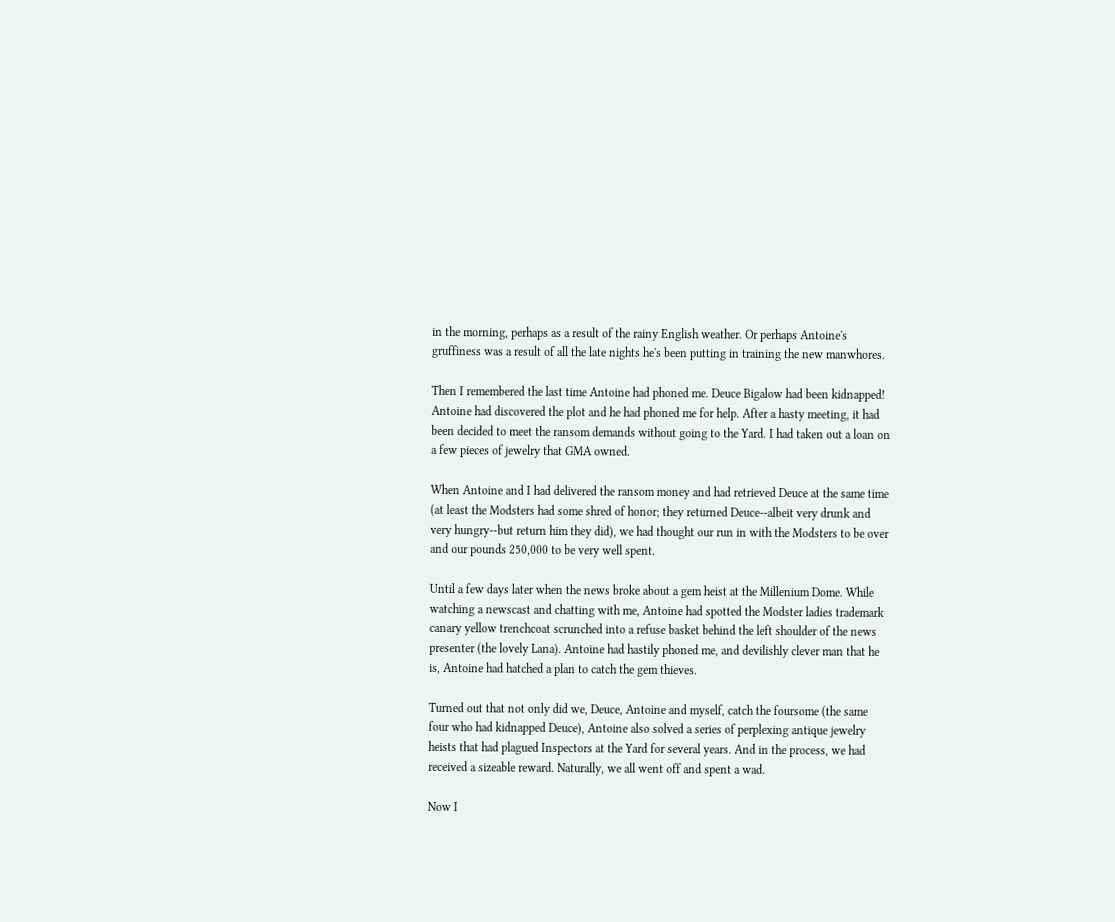in the morning, perhaps as a result of the rainy English weather. Or perhaps Antoine's gruffiness was a result of all the late nights he's been putting in training the new manwhores.

Then I remembered the last time Antoine had phoned me. Deuce Bigalow had been kidnapped! Antoine had discovered the plot and he had phoned me for help. After a hasty meeting, it had been decided to meet the ransom demands without going to the Yard. I had taken out a loan on a few pieces of jewelry that GMA owned.

When Antoine and I had delivered the ransom money and had retrieved Deuce at the same time (at least the Modsters had some shred of honor; they returned Deuce--albeit very drunk and very hungry--but return him they did), we had thought our run in with the Modsters to be over and our pounds 250,000 to be very well spent.

Until a few days later when the news broke about a gem heist at the Millenium Dome. While watching a newscast and chatting with me, Antoine had spotted the Modster ladies trademark canary yellow trenchcoat scrunched into a refuse basket behind the left shoulder of the news presenter (the lovely Lana). Antoine had hastily phoned me, and devilishly clever man that he is, Antoine had hatched a plan to catch the gem thieves.

Turned out that not only did we, Deuce, Antoine and myself, catch the foursome (the same four who had kidnapped Deuce), Antoine also solved a series of perplexing antique jewelry heists that had plagued Inspectors at the Yard for several years. And in the process, we had received a sizeable reward. Naturally, we all went off and spent a wad.

Now I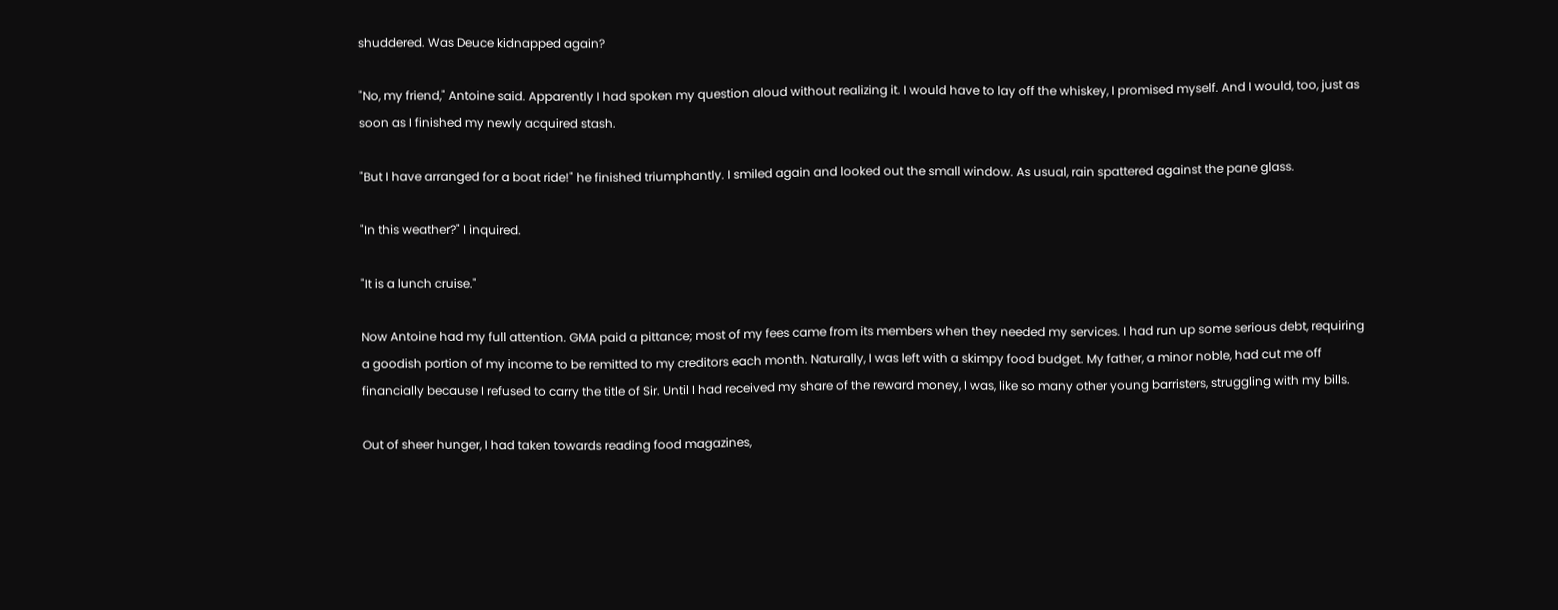shuddered. Was Deuce kidnapped again?

"No, my friend," Antoine said. Apparently I had spoken my question aloud without realizing it. I would have to lay off the whiskey, I promised myself. And I would, too, just as soon as I finished my newly acquired stash.

"But I have arranged for a boat ride!" he finished triumphantly. I smiled again and looked out the small window. As usual, rain spattered against the pane glass.

"In this weather?" I inquired.

"It is a lunch cruise."

Now Antoine had my full attention. GMA paid a pittance; most of my fees came from its members when they needed my services. I had run up some serious debt, requiring a goodish portion of my income to be remitted to my creditors each month. Naturally, I was left with a skimpy food budget. My father, a minor noble, had cut me off financially because I refused to carry the title of Sir. Until I had received my share of the reward money, I was, like so many other young barristers, struggling with my bills.

Out of sheer hunger, I had taken towards reading food magazines,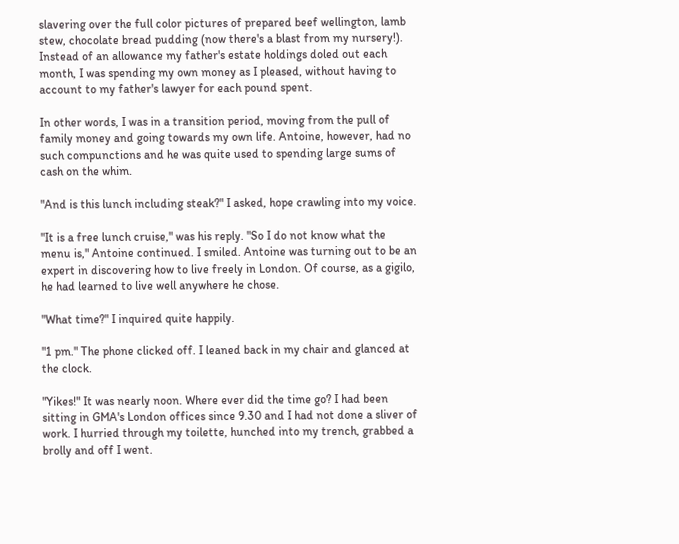slavering over the full color pictures of prepared beef wellington, lamb stew, chocolate bread pudding (now there's a blast from my nursery!). Instead of an allowance my father's estate holdings doled out each month, I was spending my own money as I pleased, without having to account to my father's lawyer for each pound spent.

In other words, I was in a transition period, moving from the pull of family money and going towards my own life. Antoine, however, had no such compunctions and he was quite used to spending large sums of cash on the whim.

"And is this lunch including steak?" I asked, hope crawling into my voice.

"It is a free lunch cruise," was his reply. "So I do not know what the menu is," Antoine continued. I smiled. Antoine was turning out to be an expert in discovering how to live freely in London. Of course, as a gigilo, he had learned to live well anywhere he chose.

"What time?" I inquired quite happily.

"1 pm." The phone clicked off. I leaned back in my chair and glanced at the clock.

"Yikes!" It was nearly noon. Where ever did the time go? I had been sitting in GMA's London offices since 9.30 and I had not done a sliver of work. I hurried through my toilette, hunched into my trench, grabbed a brolly and off I went.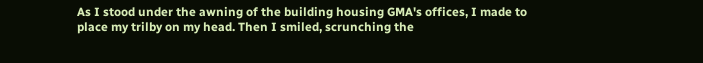As I stood under the awning of the building housing GMA's offices, I made to place my trilby on my head. Then I smiled, scrunching the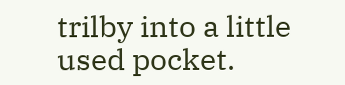trilby into a little used pocket.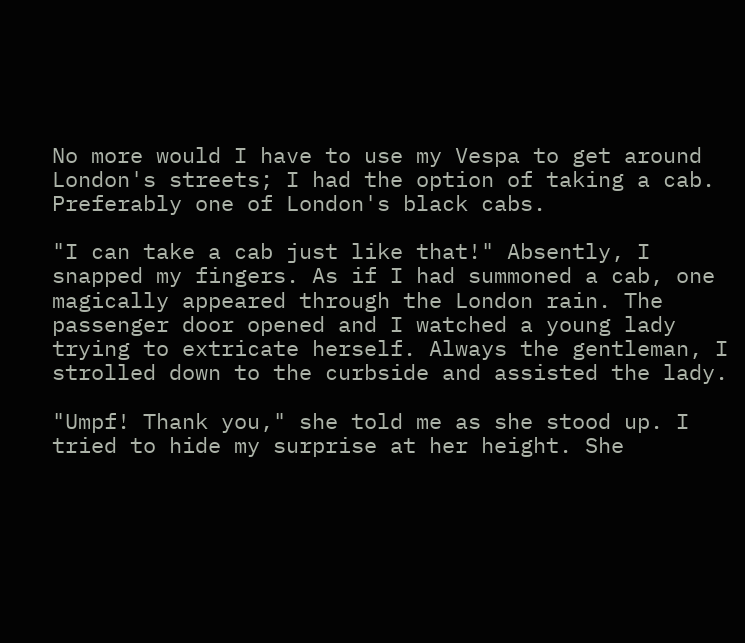No more would I have to use my Vespa to get around London's streets; I had the option of taking a cab. Preferably one of London's black cabs.

"I can take a cab just like that!" Absently, I snapped my fingers. As if I had summoned a cab, one magically appeared through the London rain. The passenger door opened and I watched a young lady trying to extricate herself. Always the gentleman, I strolled down to the curbside and assisted the lady.

"Umpf! Thank you," she told me as she stood up. I tried to hide my surprise at her height. She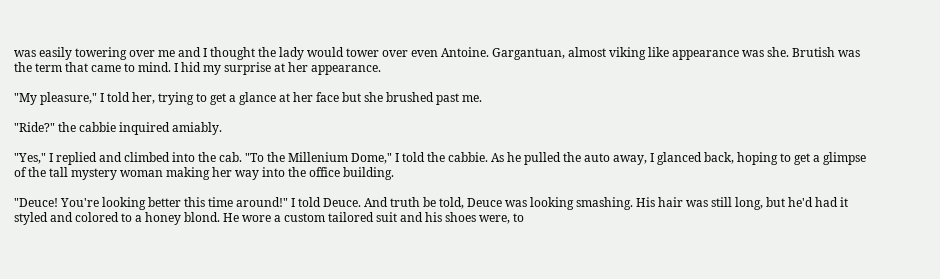was easily towering over me and I thought the lady would tower over even Antoine. Gargantuan, almost viking like appearance was she. Brutish was the term that came to mind. I hid my surprise at her appearance.

"My pleasure," I told her, trying to get a glance at her face but she brushed past me.

"Ride?" the cabbie inquired amiably.

"Yes," I replied and climbed into the cab. "To the Millenium Dome," I told the cabbie. As he pulled the auto away, I glanced back, hoping to get a glimpse of the tall mystery woman making her way into the office building.

"Deuce! You're looking better this time around!" I told Deuce. And truth be told, Deuce was looking smashing. His hair was still long, but he'd had it styled and colored to a honey blond. He wore a custom tailored suit and his shoes were, to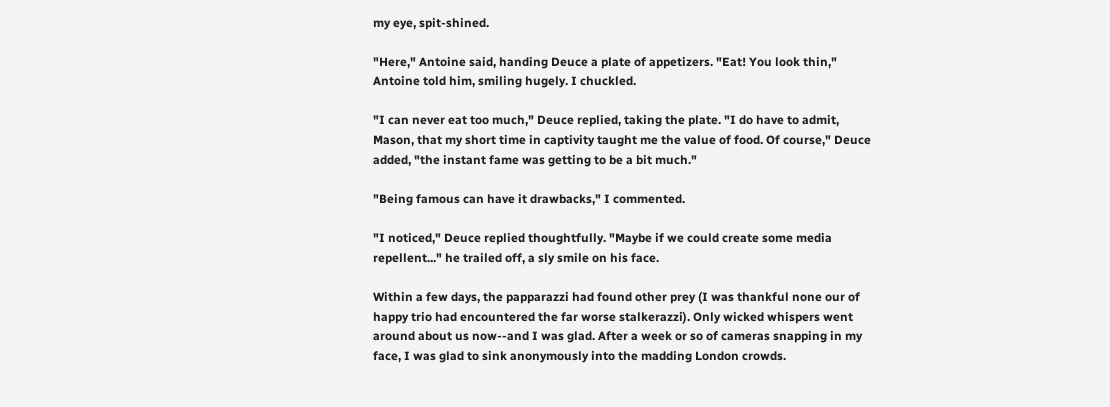my eye, spit-shined.

"Here," Antoine said, handing Deuce a plate of appetizers. "Eat! You look thin," Antoine told him, smiling hugely. I chuckled.

"I can never eat too much," Deuce replied, taking the plate. "I do have to admit, Mason, that my short time in captivity taught me the value of food. Of course," Deuce added, "the instant fame was getting to be a bit much."

"Being famous can have it drawbacks," I commented.

"I noticed," Deuce replied thoughtfully. "Maybe if we could create some media repellent..." he trailed off, a sly smile on his face.

Within a few days, the papparazzi had found other prey (I was thankful none our of happy trio had encountered the far worse stalkerazzi). Only wicked whispers went around about us now--and I was glad. After a week or so of cameras snapping in my face, I was glad to sink anonymously into the madding London crowds.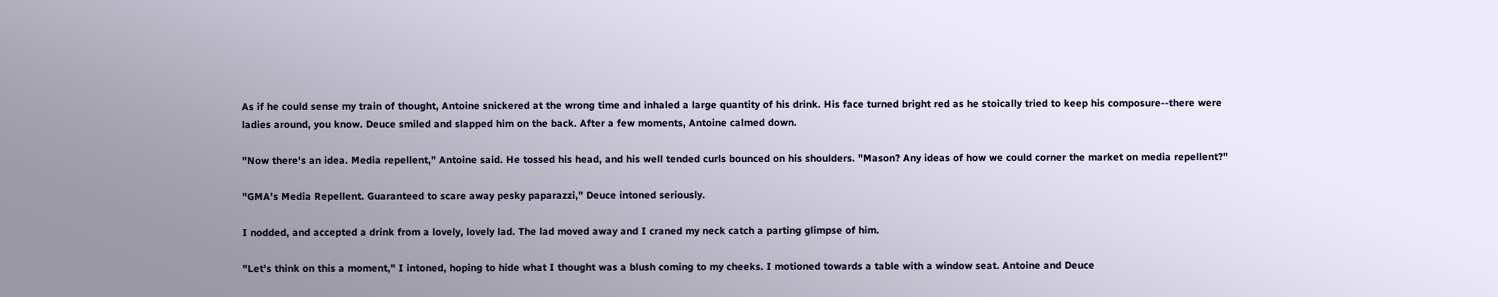As if he could sense my train of thought, Antoine snickered at the wrong time and inhaled a large quantity of his drink. His face turned bright red as he stoically tried to keep his composure--there were ladies around, you know. Deuce smiled and slapped him on the back. After a few moments, Antoine calmed down.

"Now there's an idea. Media repellent," Antoine said. He tossed his head, and his well tended curls bounced on his shoulders. "Mason? Any ideas of how we could corner the market on media repellent?"

"GMA's Media Repellent. Guaranteed to scare away pesky paparazzi," Deuce intoned seriously.

I nodded, and accepted a drink from a lovely, lovely lad. The lad moved away and I craned my neck catch a parting glimpse of him.

"Let's think on this a moment," I intoned, hoping to hide what I thought was a blush coming to my cheeks. I motioned towards a table with a window seat. Antoine and Deuce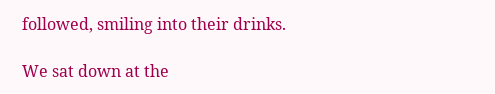followed, smiling into their drinks.

We sat down at the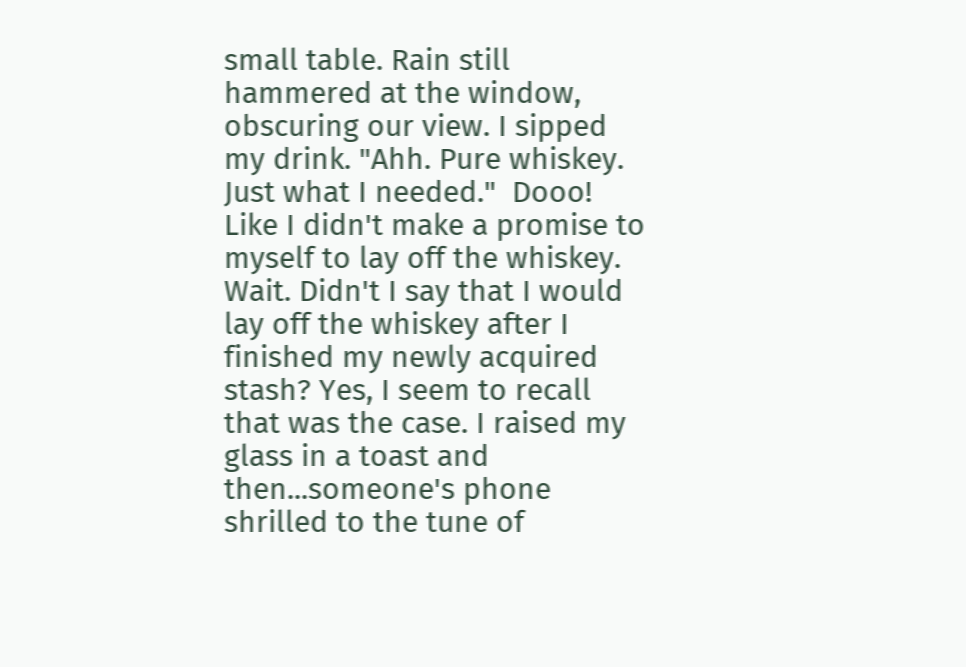small table. Rain still hammered at the window, obscuring our view. I sipped my drink. "Ahh. Pure whiskey. Just what I needed."  Dooo! Like I didn't make a promise to myself to lay off the whiskey. Wait. Didn't I say that I would lay off the whiskey after I finished my newly acquired stash? Yes, I seem to recall that was the case. I raised my glass in a toast and then...someone's phone shrilled to the tune of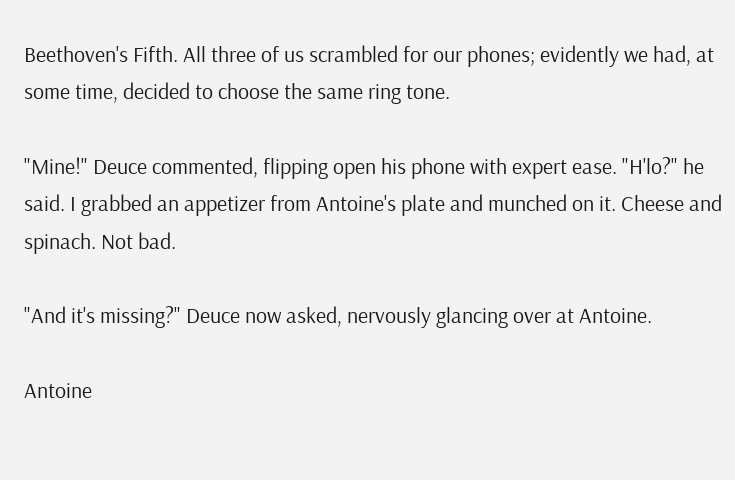Beethoven's Fifth. All three of us scrambled for our phones; evidently we had, at some time, decided to choose the same ring tone.

"Mine!" Deuce commented, flipping open his phone with expert ease. "H'lo?" he said. I grabbed an appetizer from Antoine's plate and munched on it. Cheese and spinach. Not bad.

"And it's missing?" Deuce now asked, nervously glancing over at Antoine.

Antoine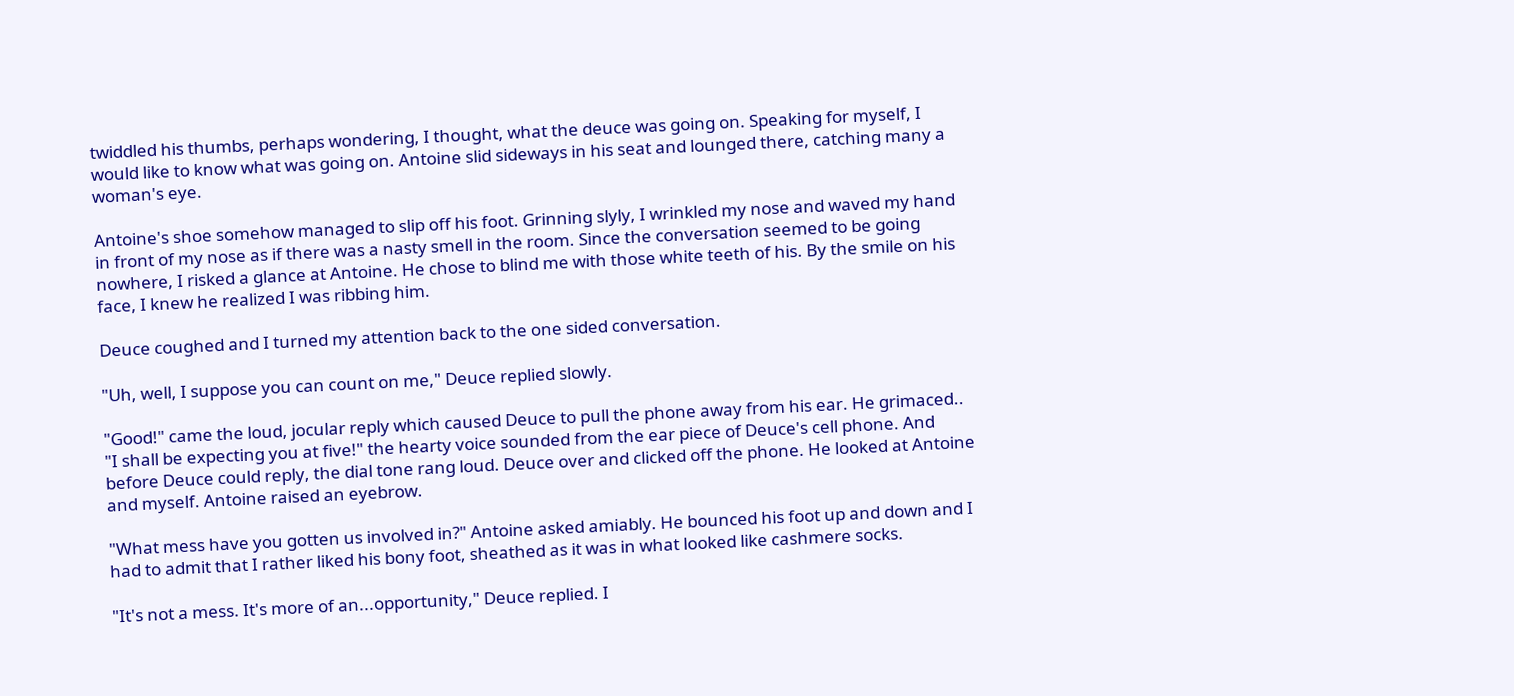twiddled his thumbs, perhaps wondering, I thought, what the deuce was going on. Speaking for myself, I would like to know what was going on. Antoine slid sideways in his seat and lounged there, catching many a woman's eye.

Antoine's shoe somehow managed to slip off his foot. Grinning slyly, I wrinkled my nose and waved my hand in front of my nose as if there was a nasty smell in the room. Since the conversation seemed to be going nowhere, I risked a glance at Antoine. He chose to blind me with those white teeth of his. By the smile on his face, I knew he realized I was ribbing him.

Deuce coughed and I turned my attention back to the one sided conversation.

"Uh, well, I suppose you can count on me," Deuce replied slowly.

"Good!" came the loud, jocular reply which caused Deuce to pull the phone away from his ear. He grimaced.. "I shall be expecting you at five!" the hearty voice sounded from the ear piece of Deuce's cell phone. And before Deuce could reply, the dial tone rang loud. Deuce over and clicked off the phone. He looked at Antoine and myself. Antoine raised an eyebrow.

"What mess have you gotten us involved in?" Antoine asked amiably. He bounced his foot up and down and I had to admit that I rather liked his bony foot, sheathed as it was in what looked like cashmere socks.

"It's not a mess. It's more of an...opportunity," Deuce replied. I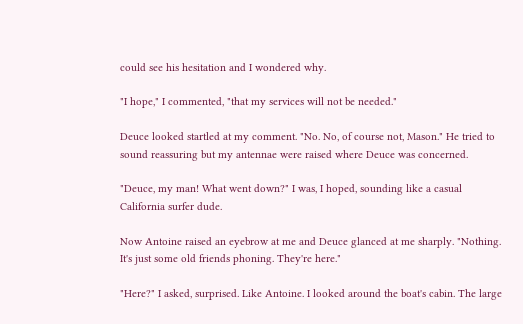could see his hesitation and I wondered why.

"I hope," I commented, "that my services will not be needed."

Deuce looked startled at my comment. "No. No, of course not, Mason." He tried to sound reassuring but my antennae were raised where Deuce was concerned.

"Deuce, my man! What went down?" I was, I hoped, sounding like a casual California surfer dude.

Now Antoine raised an eyebrow at me and Deuce glanced at me sharply. "Nothing. It's just some old friends phoning. They're here."

"Here?" I asked, surprised. Like Antoine. I looked around the boat's cabin. The large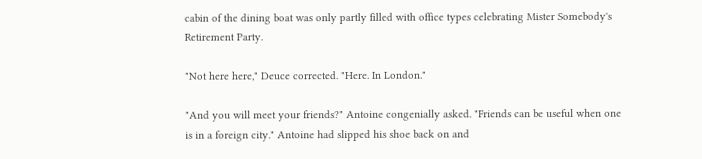cabin of the dining boat was only partly filled with office types celebrating Mister Somebody's Retirement Party.

"Not here here," Deuce corrected. "Here. In London."

"And you will meet your friends?" Antoine congenially asked. "Friends can be useful when one is in a foreign city." Antoine had slipped his shoe back on and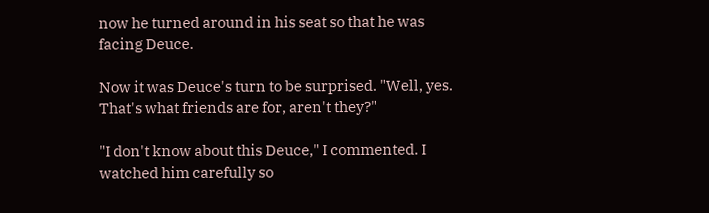now he turned around in his seat so that he was facing Deuce.

Now it was Deuce's turn to be surprised. "Well, yes. That's what friends are for, aren't they?"

"I don't know about this Deuce," I commented. I watched him carefully so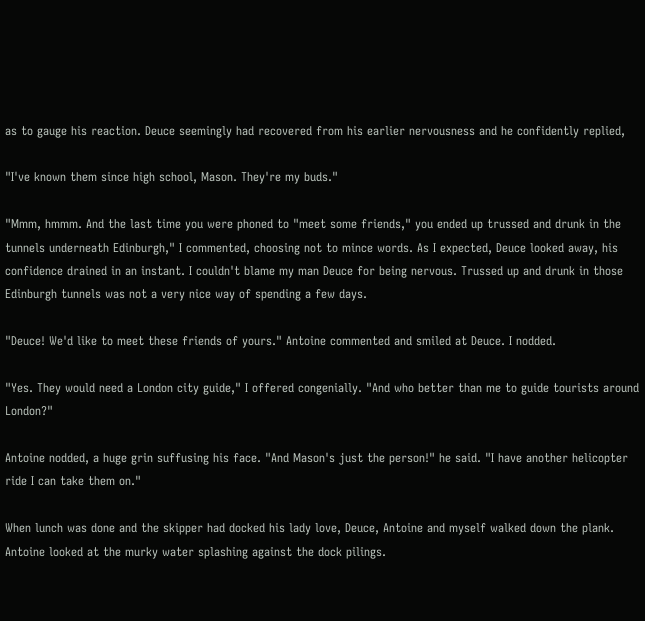as to gauge his reaction. Deuce seemingly had recovered from his earlier nervousness and he confidently replied,

"I've known them since high school, Mason. They're my buds."

"Mmm, hmmm. And the last time you were phoned to "meet some friends," you ended up trussed and drunk in the tunnels underneath Edinburgh," I commented, choosing not to mince words. As I expected, Deuce looked away, his confidence drained in an instant. I couldn't blame my man Deuce for being nervous. Trussed up and drunk in those Edinburgh tunnels was not a very nice way of spending a few days.

"Deuce! We'd like to meet these friends of yours." Antoine commented and smiled at Deuce. I nodded.

"Yes. They would need a London city guide," I offered congenially. "And who better than me to guide tourists around London?"

Antoine nodded, a huge grin suffusing his face. "And Mason's just the person!" he said. "I have another helicopter ride I can take them on."

When lunch was done and the skipper had docked his lady love, Deuce, Antoine and myself walked down the plank. Antoine looked at the murky water splashing against the dock pilings.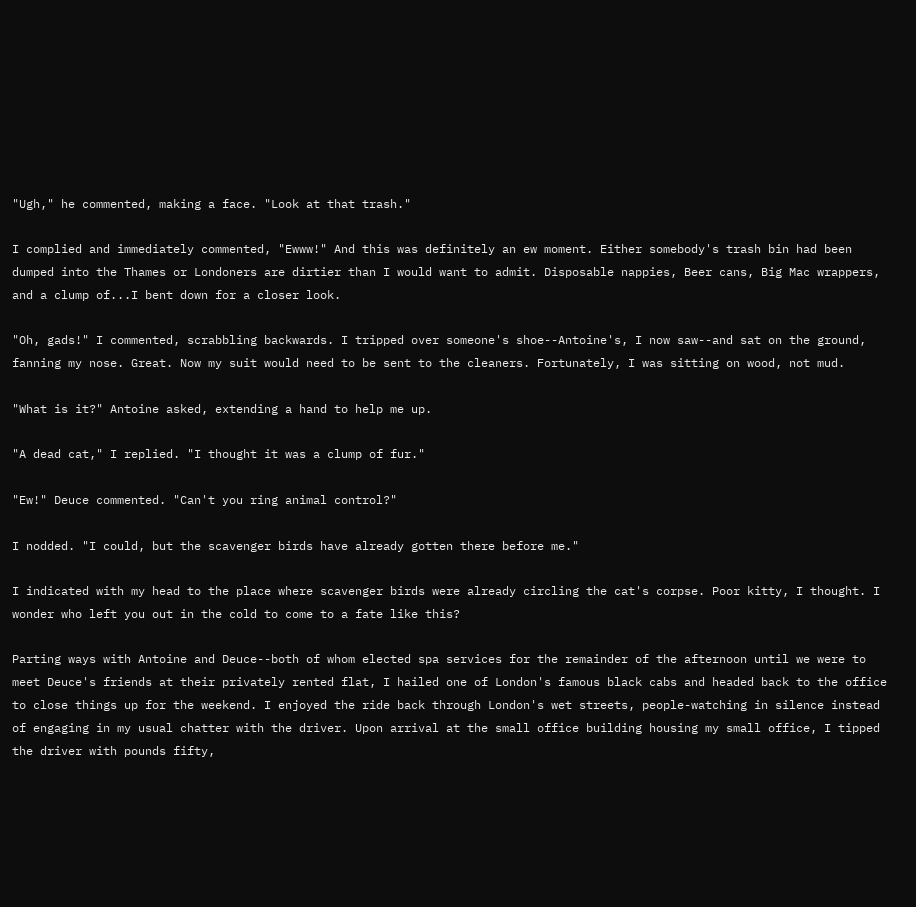"Ugh," he commented, making a face. "Look at that trash."

I complied and immediately commented, "Ewww!" And this was definitely an ew moment. Either somebody's trash bin had been dumped into the Thames or Londoners are dirtier than I would want to admit. Disposable nappies, Beer cans, Big Mac wrappers, and a clump of...I bent down for a closer look.

"Oh, gads!" I commented, scrabbling backwards. I tripped over someone's shoe--Antoine's, I now saw--and sat on the ground, fanning my nose. Great. Now my suit would need to be sent to the cleaners. Fortunately, I was sitting on wood, not mud.

"What is it?" Antoine asked, extending a hand to help me up.

"A dead cat," I replied. "I thought it was a clump of fur."

"Ew!" Deuce commented. "Can't you ring animal control?"

I nodded. "I could, but the scavenger birds have already gotten there before me."

I indicated with my head to the place where scavenger birds were already circling the cat's corpse. Poor kitty, I thought. I wonder who left you out in the cold to come to a fate like this?

Parting ways with Antoine and Deuce--both of whom elected spa services for the remainder of the afternoon until we were to meet Deuce's friends at their privately rented flat, I hailed one of London's famous black cabs and headed back to the office to close things up for the weekend. I enjoyed the ride back through London's wet streets, people-watching in silence instead of engaging in my usual chatter with the driver. Upon arrival at the small office building housing my small office, I tipped the driver with pounds fifty,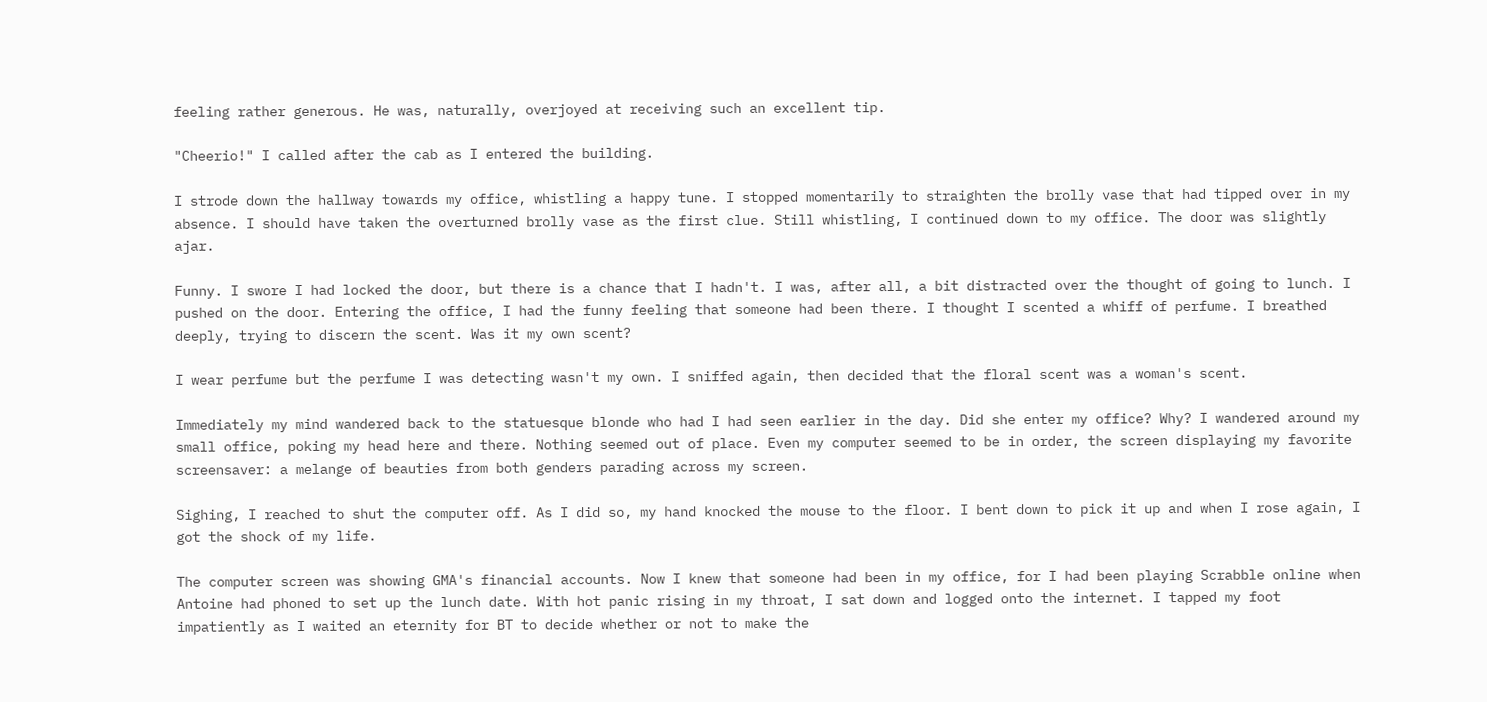feeling rather generous. He was, naturally, overjoyed at receiving such an excellent tip.

"Cheerio!" I called after the cab as I entered the building.

I strode down the hallway towards my office, whistling a happy tune. I stopped momentarily to straighten the brolly vase that had tipped over in my absence. I should have taken the overturned brolly vase as the first clue. Still whistling, I continued down to my office. The door was slightly ajar.

Funny. I swore I had locked the door, but there is a chance that I hadn't. I was, after all, a bit distracted over the thought of going to lunch. I pushed on the door. Entering the office, I had the funny feeling that someone had been there. I thought I scented a whiff of perfume. I breathed deeply, trying to discern the scent. Was it my own scent?

I wear perfume but the perfume I was detecting wasn't my own. I sniffed again, then decided that the floral scent was a woman's scent.

Immediately my mind wandered back to the statuesque blonde who had I had seen earlier in the day. Did she enter my office? Why? I wandered around my small office, poking my head here and there. Nothing seemed out of place. Even my computer seemed to be in order, the screen displaying my favorite screensaver: a melange of beauties from both genders parading across my screen.

Sighing, I reached to shut the computer off. As I did so, my hand knocked the mouse to the floor. I bent down to pick it up and when I rose again, I got the shock of my life.

The computer screen was showing GMA's financial accounts. Now I knew that someone had been in my office, for I had been playing Scrabble online when Antoine had phoned to set up the lunch date. With hot panic rising in my throat, I sat down and logged onto the internet. I tapped my foot impatiently as I waited an eternity for BT to decide whether or not to make the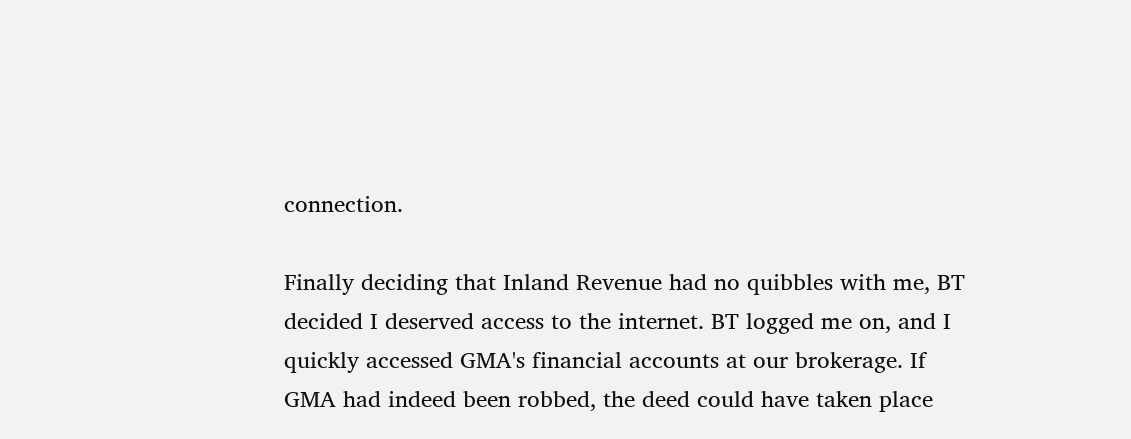connection.

Finally deciding that Inland Revenue had no quibbles with me, BT decided I deserved access to the internet. BT logged me on, and I quickly accessed GMA's financial accounts at our brokerage. If GMA had indeed been robbed, the deed could have taken place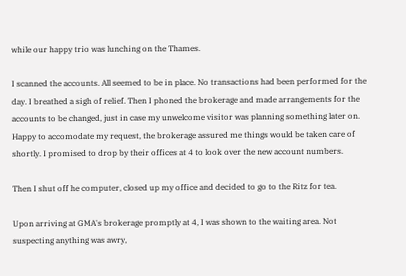while our happy trio was lunching on the Thames.

I scanned the accounts. All seemed to be in place. No transactions had been performed for the day. I breathed a sigh of relief. Then I phoned the brokerage and made arrangements for the accounts to be changed, just in case my unwelcome visitor was planning something later on. Happy to accomodate my request, the brokerage assured me things would be taken care of shortly. I promised to drop by their offices at 4 to look over the new account numbers.

Then I shut off he computer, closed up my office and decided to go to the Ritz for tea.

Upon arriving at GMA's brokerage promptly at 4, I was shown to the waiting area. Not suspecting anything was awry,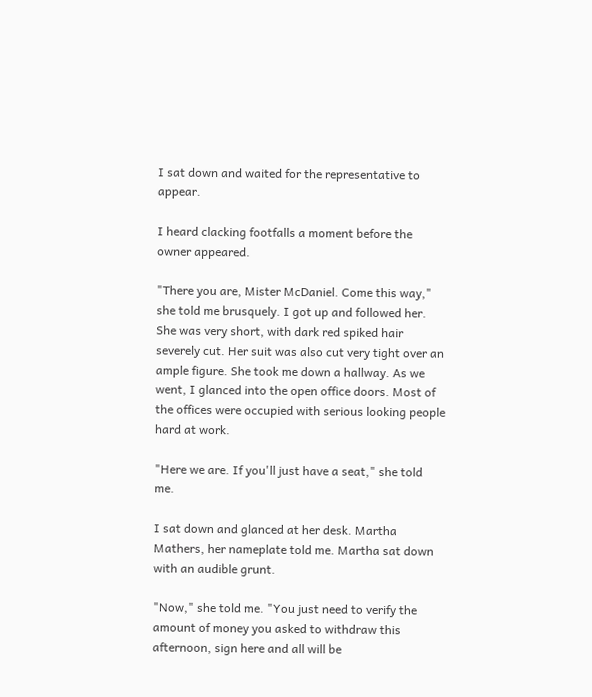I sat down and waited for the representative to appear.

I heard clacking footfalls a moment before the owner appeared.

"There you are, Mister McDaniel. Come this way," she told me brusquely. I got up and followed her. She was very short, with dark red spiked hair severely cut. Her suit was also cut very tight over an ample figure. She took me down a hallway. As we went, I glanced into the open office doors. Most of the offices were occupied with serious looking people hard at work.

"Here we are. If you'll just have a seat," she told me.

I sat down and glanced at her desk. Martha Mathers, her nameplate told me. Martha sat down with an audible grunt.

"Now," she told me. "You just need to verify the amount of money you asked to withdraw this afternoon, sign here and all will be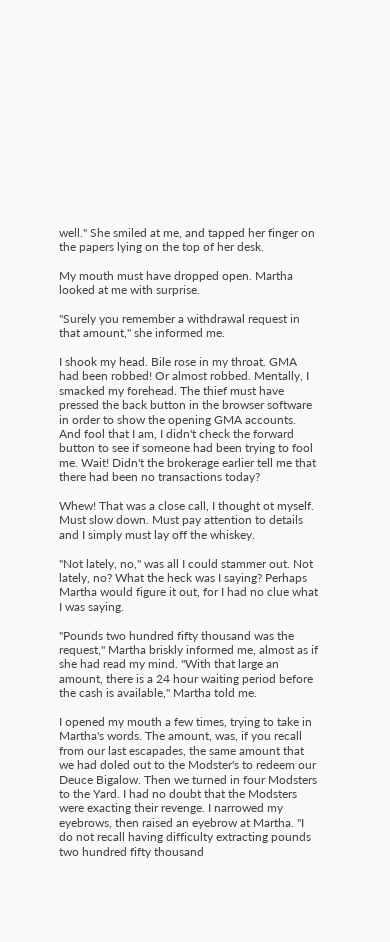well." She smiled at me, and tapped her finger on the papers lying on the top of her desk.

My mouth must have dropped open. Martha looked at me with surprise.

"Surely you remember a withdrawal request in that amount," she informed me.

I shook my head. Bile rose in my throat. GMA had been robbed! Or almost robbed. Mentally, I smacked my forehead. The thief must have pressed the back button in the browser software in order to show the opening GMA accounts. And fool that I am, I didn't check the forward button to see if someone had been trying to fool me. Wait! Didn't the brokerage earlier tell me that there had been no transactions today?

Whew! That was a close call, I thought ot myself. Must slow down. Must pay attention to details and I simply must lay off the whiskey.

"Not lately, no," was all I could stammer out. Not lately, no? What the heck was I saying? Perhaps Martha would figure it out, for I had no clue what I was saying.

"Pounds two hundred fifty thousand was the request," Martha briskly informed me, almost as if she had read my mind. "With that large an amount, there is a 24 hour waiting period before the cash is available," Martha told me.

I opened my mouth a few times, trying to take in Martha's words. The amount, was, if you recall from our last escapades, the same amount that we had doled out to the Modster's to redeem our Deuce Bigalow. Then we turned in four Modsters to the Yard. I had no doubt that the Modsters were exacting their revenge. I narrowed my eyebrows, then raised an eyebrow at Martha. "I do not recall having difficulty extracting pounds two hundred fifty thousand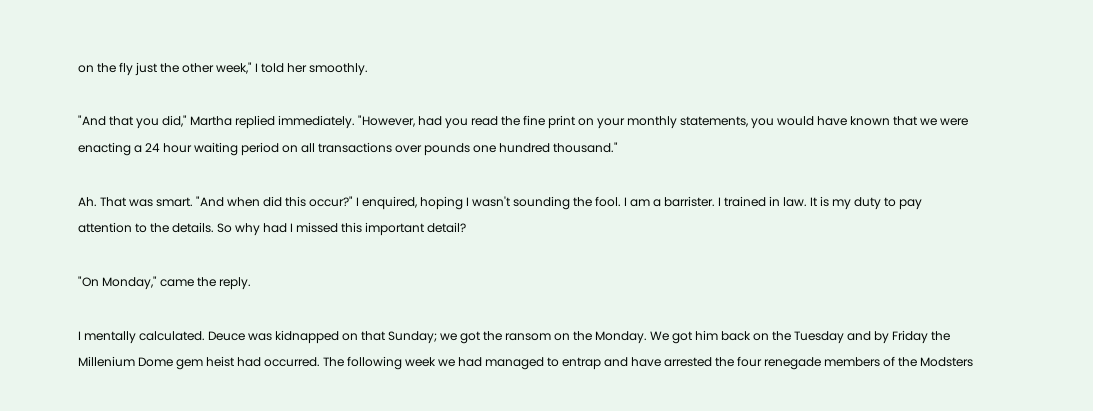on the fly just the other week," I told her smoothly.

"And that you did," Martha replied immediately. "However, had you read the fine print on your monthly statements, you would have known that we were enacting a 24 hour waiting period on all transactions over pounds one hundred thousand."

Ah. That was smart. "And when did this occur?" I enquired, hoping I wasn't sounding the fool. I am a barrister. I trained in law. It is my duty to pay attention to the details. So why had I missed this important detail?

"On Monday," came the reply.

I mentally calculated. Deuce was kidnapped on that Sunday; we got the ransom on the Monday. We got him back on the Tuesday and by Friday the Millenium Dome gem heist had occurred. The following week we had managed to entrap and have arrested the four renegade members of the Modsters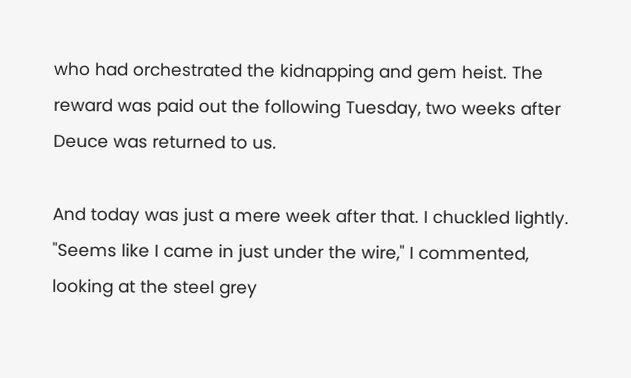who had orchestrated the kidnapping and gem heist. The reward was paid out the following Tuesday, two weeks after Deuce was returned to us.

And today was just a mere week after that. I chuckled lightly. "Seems like I came in just under the wire," I commented, looking at the steel grey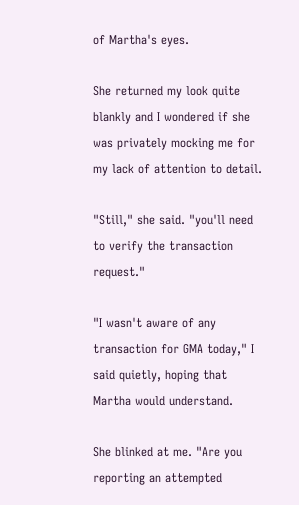of Martha's eyes.

She returned my look quite blankly and I wondered if she was privately mocking me for my lack of attention to detail.

"Still," she said. "you'll need to verify the transaction request."

"I wasn't aware of any transaction for GMA today," I said quietly, hoping that Martha would understand.

She blinked at me. "Are you reporting an attempted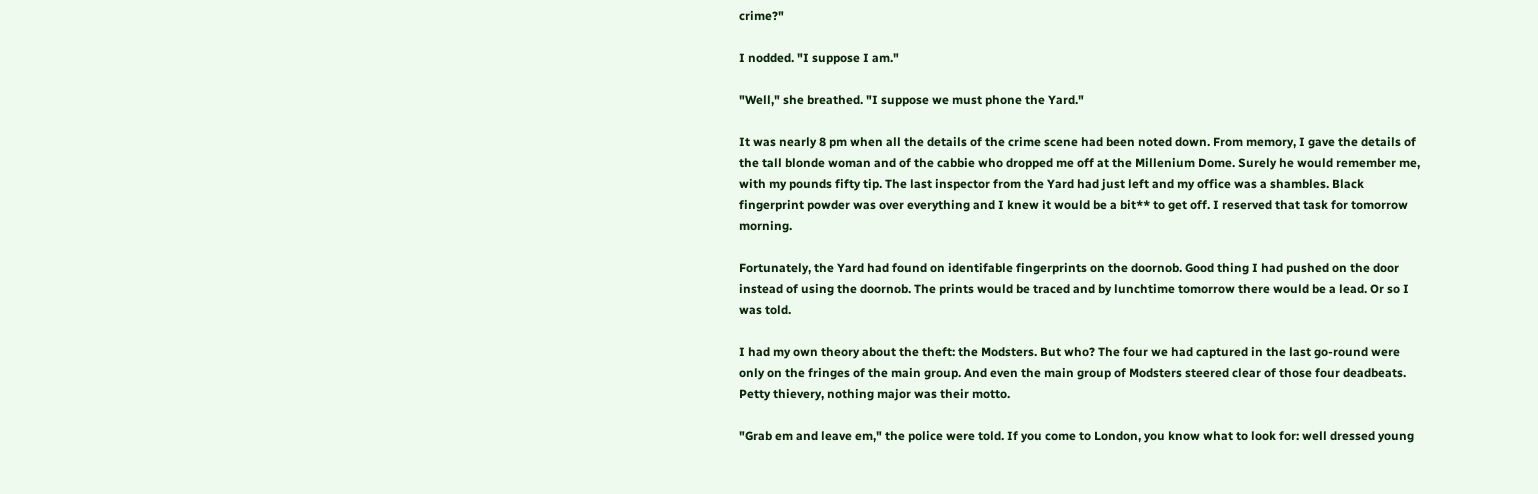crime?"

I nodded. "I suppose I am."

"Well," she breathed. "I suppose we must phone the Yard."

It was nearly 8 pm when all the details of the crime scene had been noted down. From memory, I gave the details of the tall blonde woman and of the cabbie who dropped me off at the Millenium Dome. Surely he would remember me, with my pounds fifty tip. The last inspector from the Yard had just left and my office was a shambles. Black fingerprint powder was over everything and I knew it would be a bit** to get off. I reserved that task for tomorrow morning.

Fortunately, the Yard had found on identifable fingerprints on the doornob. Good thing I had pushed on the door instead of using the doornob. The prints would be traced and by lunchtime tomorrow there would be a lead. Or so I was told.

I had my own theory about the theft: the Modsters. But who? The four we had captured in the last go-round were only on the fringes of the main group. And even the main group of Modsters steered clear of those four deadbeats. Petty thievery, nothing major was their motto.

"Grab em and leave em," the police were told. If you come to London, you know what to look for: well dressed young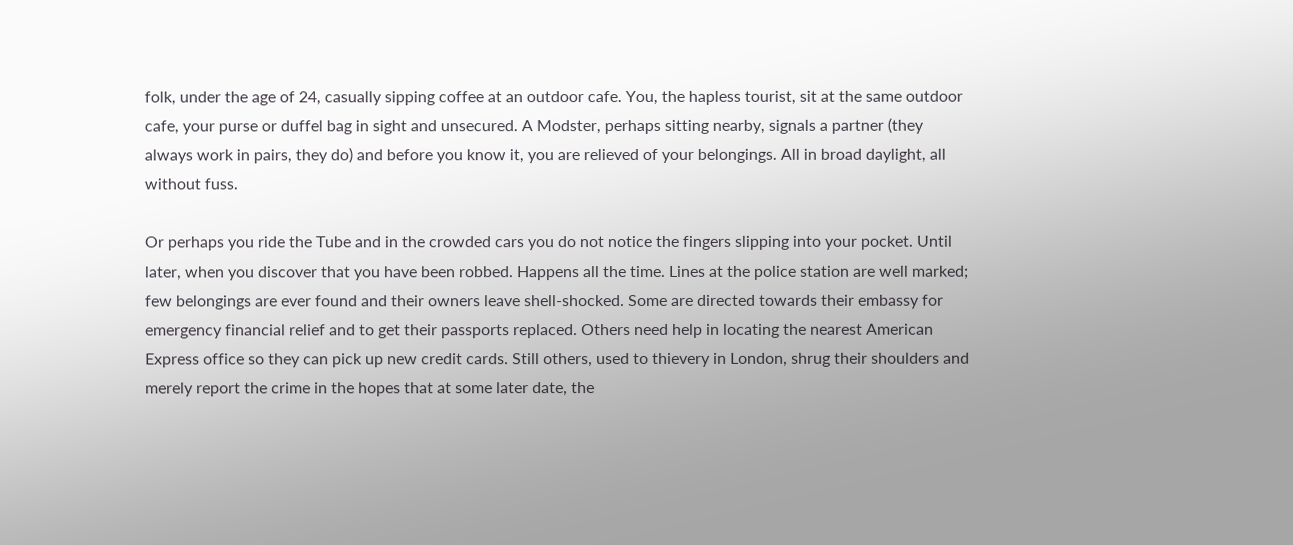folk, under the age of 24, casually sipping coffee at an outdoor cafe. You, the hapless tourist, sit at the same outdoor cafe, your purse or duffel bag in sight and unsecured. A Modster, perhaps sitting nearby, signals a partner (they always work in pairs, they do) and before you know it, you are relieved of your belongings. All in broad daylight, all without fuss.

Or perhaps you ride the Tube and in the crowded cars you do not notice the fingers slipping into your pocket. Until later, when you discover that you have been robbed. Happens all the time. Lines at the police station are well marked; few belongings are ever found and their owners leave shell-shocked. Some are directed towards their embassy for emergency financial relief and to get their passports replaced. Others need help in locating the nearest American Express office so they can pick up new credit cards. Still others, used to thievery in London, shrug their shoulders and merely report the crime in the hopes that at some later date, the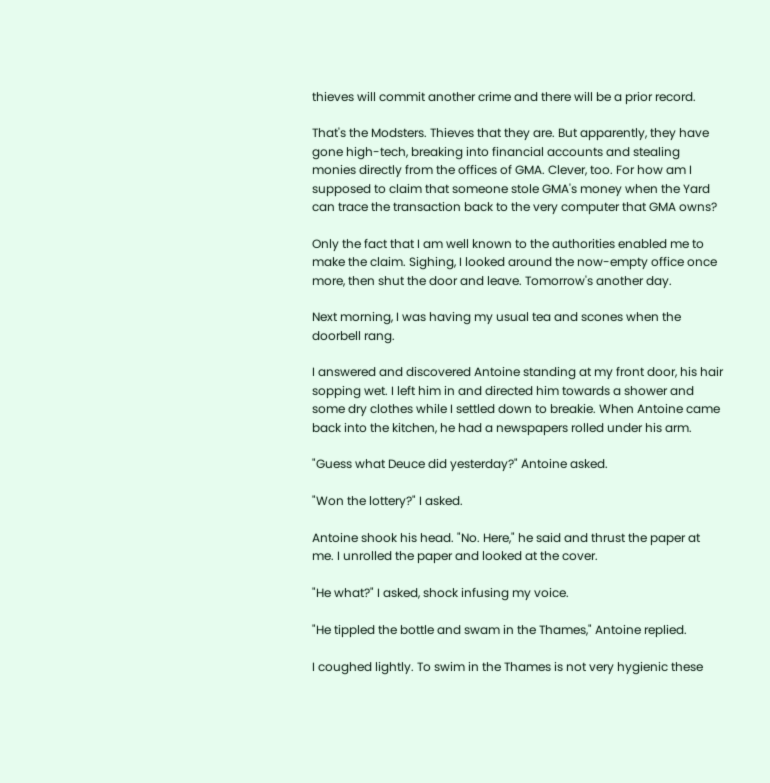thieves will commit another crime and there will be a prior record.

That's the Modsters. Thieves that they are. But apparently, they have gone high-tech, breaking into financial accounts and stealing monies directly from the offices of GMA. Clever, too. For how am I supposed to claim that someone stole GMA's money when the Yard can trace the transaction back to the very computer that GMA owns?

Only the fact that I am well known to the authorities enabled me to make the claim. Sighing, I looked around the now-empty office once more, then shut the door and leave. Tomorrow's another day.

Next morning, I was having my usual tea and scones when the doorbell rang.

I answered and discovered Antoine standing at my front door, his hair sopping wet. I left him in and directed him towards a shower and some dry clothes while I settled down to breakie. When Antoine came back into the kitchen, he had a newspapers rolled under his arm.

"Guess what Deuce did yesterday?" Antoine asked.

"Won the lottery?" I asked.

Antoine shook his head. "No. Here," he said and thrust the paper at me. I unrolled the paper and looked at the cover.

"He what?" I asked, shock infusing my voice.

"He tippled the bottle and swam in the Thames," Antoine replied.

I coughed lightly. To swim in the Thames is not very hygienic these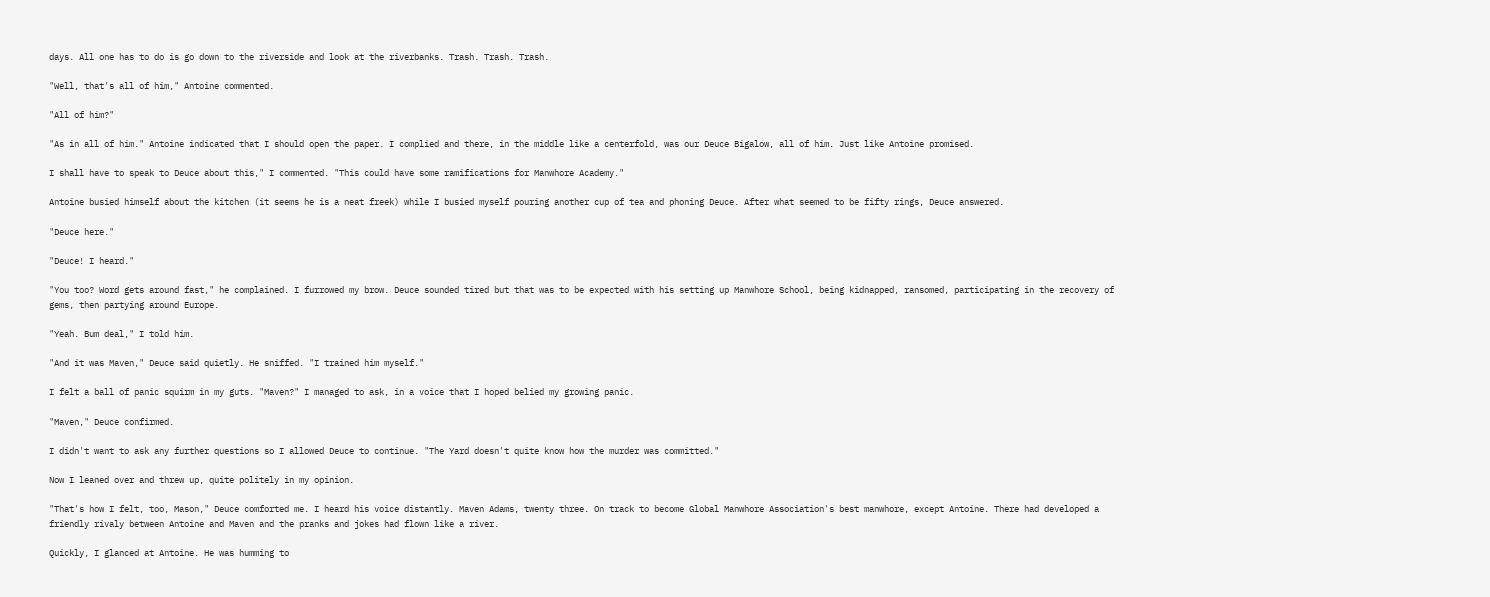days. All one has to do is go down to the riverside and look at the riverbanks. Trash. Trash. Trash.

"Well, that's all of him," Antoine commented.

"All of him?"

"As in all of him." Antoine indicated that I should open the paper. I complied and there, in the middle like a centerfold, was our Deuce Bigalow, all of him. Just like Antoine promised.

I shall have to speak to Deuce about this," I commented. "This could have some ramifications for Manwhore Academy."

Antoine busied himself about the kitchen (it seems he is a neat freek) while I busied myself pouring another cup of tea and phoning Deuce. After what seemed to be fifty rings, Deuce answered.

"Deuce here."

"Deuce! I heard."

"You too? Word gets around fast," he complained. I furrowed my brow. Deuce sounded tired but that was to be expected with his setting up Manwhore School, being kidnapped, ransomed, participating in the recovery of gems, then partying around Europe.

"Yeah. Bum deal," I told him.

"And it was Maven," Deuce said quietly. He sniffed. "I trained him myself."

I felt a ball of panic squirm in my guts. "Maven?" I managed to ask, in a voice that I hoped belied my growing panic.

"Maven," Deuce confirmed.

I didn't want to ask any further questions so I allowed Deuce to continue. "The Yard doesn't quite know how the murder was committed."

Now I leaned over and threw up, quite politely in my opinion.

"That's how I felt, too, Mason," Deuce comforted me. I heard his voice distantly. Maven Adams, twenty three. On track to become Global Manwhore Association's best manwhore, except Antoine. There had developed a friendly rivaly between Antoine and Maven and the pranks and jokes had flown like a river.

Quickly, I glanced at Antoine. He was humming to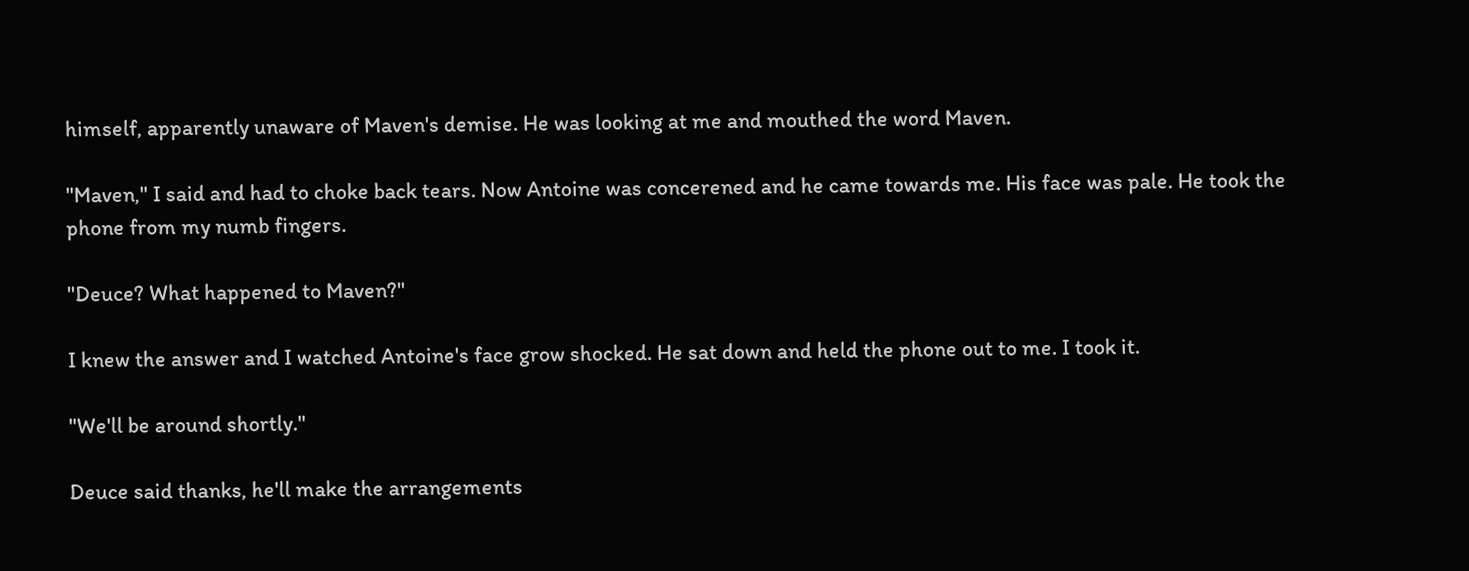himself, apparently unaware of Maven's demise. He was looking at me and mouthed the word Maven.

"Maven," I said and had to choke back tears. Now Antoine was concerened and he came towards me. His face was pale. He took the phone from my numb fingers.

"Deuce? What happened to Maven?"

I knew the answer and I watched Antoine's face grow shocked. He sat down and held the phone out to me. I took it.

"We'll be around shortly."

Deuce said thanks, he'll make the arrangements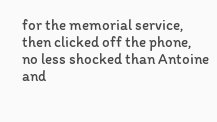for the memorial service, then clicked off the phone, no less shocked than Antoine and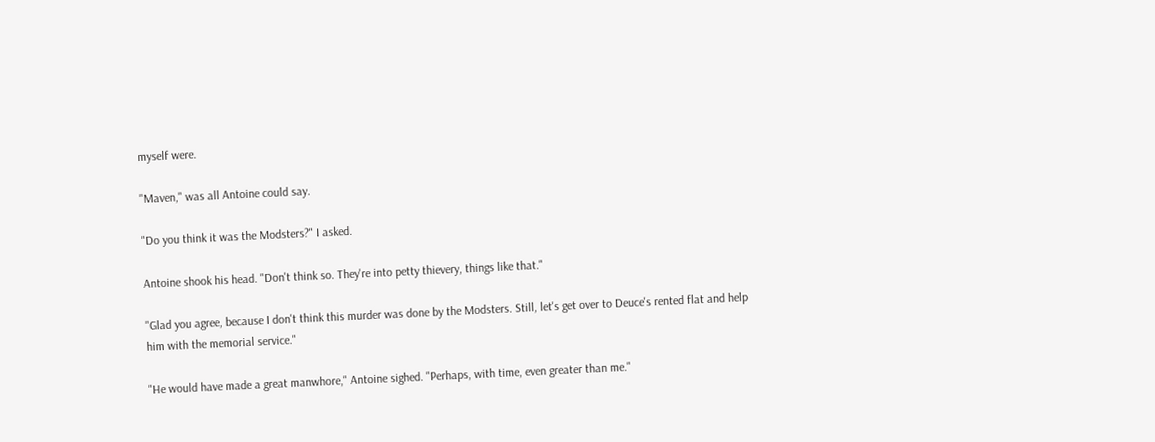myself were.

"Maven," was all Antoine could say.

"Do you think it was the Modsters?" I asked.

Antoine shook his head. "Don't think so. They're into petty thievery, things like that."

"Glad you agree, because I don't think this murder was done by the Modsters. Still, let's get over to Deuce's rented flat and help him with the memorial service."

"He would have made a great manwhore," Antoine sighed. "Perhaps, with time, even greater than me."